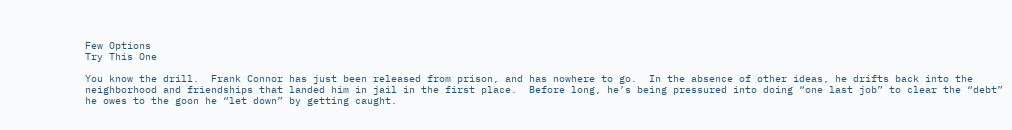Few Options
Try This One

You know the drill.  Frank Connor has just been released from prison, and has nowhere to go.  In the absence of other ideas, he drifts back into the neighborhood and friendships that landed him in jail in the first place.  Before long, he’s being pressured into doing “one last job” to clear the “debt” he owes to the goon he “let down” by getting caught.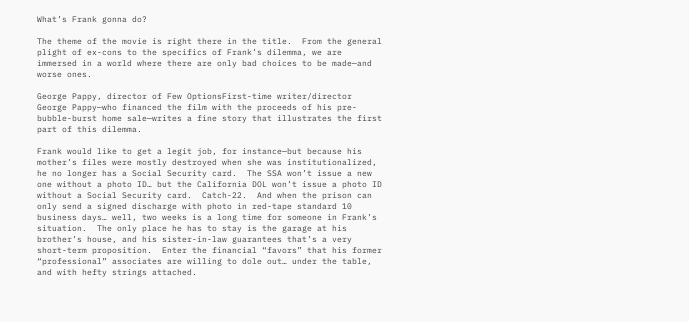What’s Frank gonna do?

The theme of the movie is right there in the title.  From the general plight of ex-cons to the specifics of Frank’s dilemma, we are immersed in a world where there are only bad choices to be made—and worse ones.

George Pappy, director of Few OptionsFirst-time writer/director George Pappy—who financed the film with the proceeds of his pre-bubble-burst home sale—writes a fine story that illustrates the first part of this dilemma.

Frank would like to get a legit job, for instance—but because his mother’s files were mostly destroyed when she was institutionalized, he no longer has a Social Security card.  The SSA won’t issue a new one without a photo ID… but the California DOL won’t issue a photo ID without a Social Security card.  Catch-22.  And when the prison can only send a signed discharge with photo in red-tape standard 10 business days… well, two weeks is a long time for someone in Frank’s situation.  The only place he has to stay is the garage at his brother’s house, and his sister-in-law guarantees that’s a very short-term proposition.  Enter the financial “favors” that his former “professional” associates are willing to dole out… under the table, and with hefty strings attached.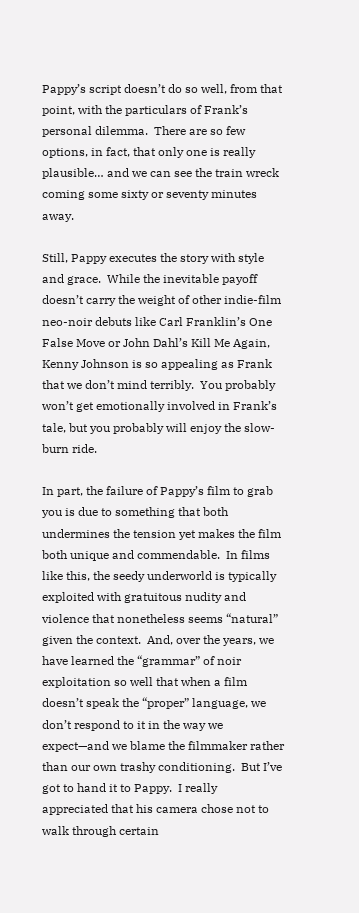Pappy’s script doesn’t do so well, from that point, with the particulars of Frank’s personal dilemma.  There are so few options, in fact, that only one is really plausible… and we can see the train wreck coming some sixty or seventy minutes away.

Still, Pappy executes the story with style and grace.  While the inevitable payoff doesn’t carry the weight of other indie-film neo-noir debuts like Carl Franklin’s One False Move or John Dahl’s Kill Me Again, Kenny Johnson is so appealing as Frank that we don’t mind terribly.  You probably won’t get emotionally involved in Frank’s tale, but you probably will enjoy the slow-burn ride.

In part, the failure of Pappy’s film to grab you is due to something that both undermines the tension yet makes the film both unique and commendable.  In films like this, the seedy underworld is typically exploited with gratuitous nudity and violence that nonetheless seems “natural” given the context.  And, over the years, we have learned the “grammar” of noir exploitation so well that when a film doesn’t speak the “proper” language, we don’t respond to it in the way we expect—and we blame the filmmaker rather than our own trashy conditioning.  But I’ve got to hand it to Pappy.  I really appreciated that his camera chose not to walk through certain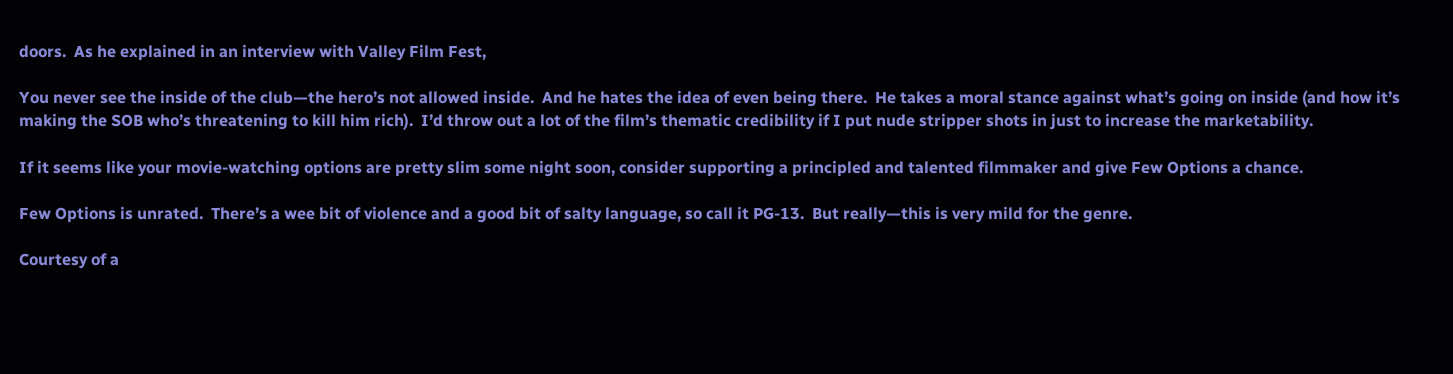doors.  As he explained in an interview with Valley Film Fest,

You never see the inside of the club—the hero’s not allowed inside.  And he hates the idea of even being there.  He takes a moral stance against what’s going on inside (and how it’s making the SOB who’s threatening to kill him rich).  I’d throw out a lot of the film’s thematic credibility if I put nude stripper shots in just to increase the marketability.

If it seems like your movie-watching options are pretty slim some night soon, consider supporting a principled and talented filmmaker and give Few Options a chance.

Few Options is unrated.  There’s a wee bit of violence and a good bit of salty language, so call it PG-13.  But really—this is very mild for the genre.

Courtesy of a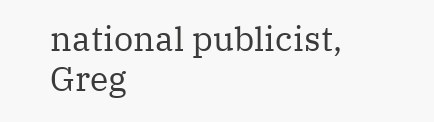national publicist, Greg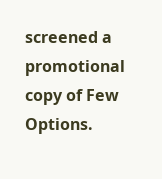screened a promotional copy of Few Options.